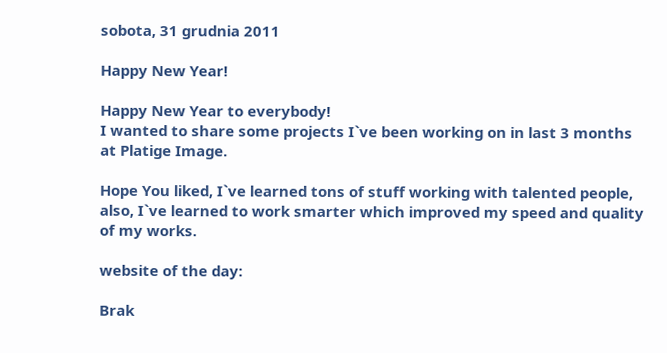sobota, 31 grudnia 2011

Happy New Year!

Happy New Year to everybody!
I wanted to share some projects I`ve been working on in last 3 months at Platige Image.

Hope You liked, I`ve learned tons of stuff working with talented people, also, I`ve learned to work smarter which improved my speed and quality of my works.

website of the day:

Brak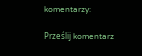komentarzy:

Prześlij komentarz